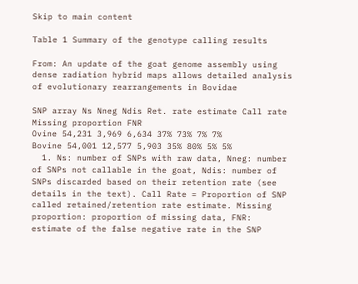Skip to main content

Table 1 Summary of the genotype calling results

From: An update of the goat genome assembly using dense radiation hybrid maps allows detailed analysis of evolutionary rearrangements in Bovidae

SNP array Ns Nneg Ndis Ret. rate estimate Call rate Missing proportion FNR
Ovine 54,231 3,969 6,634 37% 73% 7% 7%
Bovine 54,001 12,577 5,903 35% 80% 5% 5%
  1. Ns: number of SNPs with raw data, Nneg: number of SNPs not callable in the goat, Ndis: number of SNPs discarded based on their retention rate (see details in the text). Call Rate = Proportion of SNP called retained/retention rate estimate. Missing proportion: proportion of missing data, FNR: estimate of the false negative rate in the SNP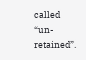called “un-retained”.